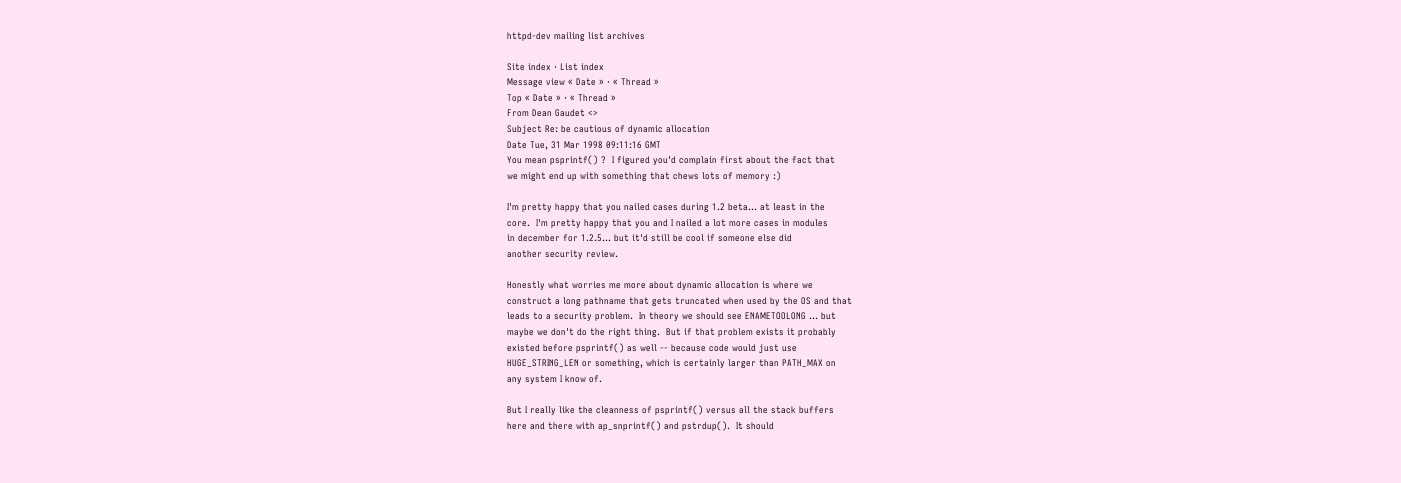httpd-dev mailing list archives

Site index · List index
Message view « Date » · « Thread »
Top « Date » · « Thread »
From Dean Gaudet <>
Subject Re: be cautious of dynamic allocation
Date Tue, 31 Mar 1998 09:11:16 GMT
You mean psprintf() ?  I figured you'd complain first about the fact that
we might end up with something that chews lots of memory :)

I'm pretty happy that you nailed cases during 1.2 beta... at least in the
core.  I'm pretty happy that you and I nailed a lot more cases in modules
in december for 1.2.5... but it'd still be cool if someone else did
another security review.

Honestly what worries me more about dynamic allocation is where we
construct a long pathname that gets truncated when used by the OS and that
leads to a security problem.  In theory we should see ENAMETOOLONG ... but
maybe we don't do the right thing.  But if that problem exists it probably
existed before psprintf() as well -- because code would just use
HUGE_STRING_LEN or something, which is certainly larger than PATH_MAX on
any system I know of.

But I really like the cleanness of psprintf() versus all the stack buffers
here and there with ap_snprintf() and pstrdup().  It should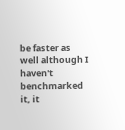be faster as
well although I haven't benchmarked it, it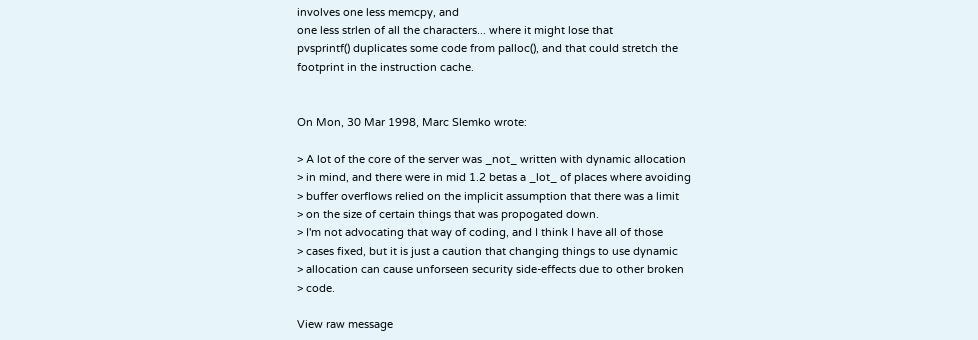involves one less memcpy, and
one less strlen of all the characters... where it might lose that
pvsprintf() duplicates some code from palloc(), and that could stretch the
footprint in the instruction cache.


On Mon, 30 Mar 1998, Marc Slemko wrote:

> A lot of the core of the server was _not_ written with dynamic allocation
> in mind, and there were in mid 1.2 betas a _lot_ of places where avoiding
> buffer overflows relied on the implicit assumption that there was a limit
> on the size of certain things that was propogated down.
> I'm not advocating that way of coding, and I think I have all of those
> cases fixed, but it is just a caution that changing things to use dynamic
> allocation can cause unforseen security side-effects due to other broken
> code.

View raw message